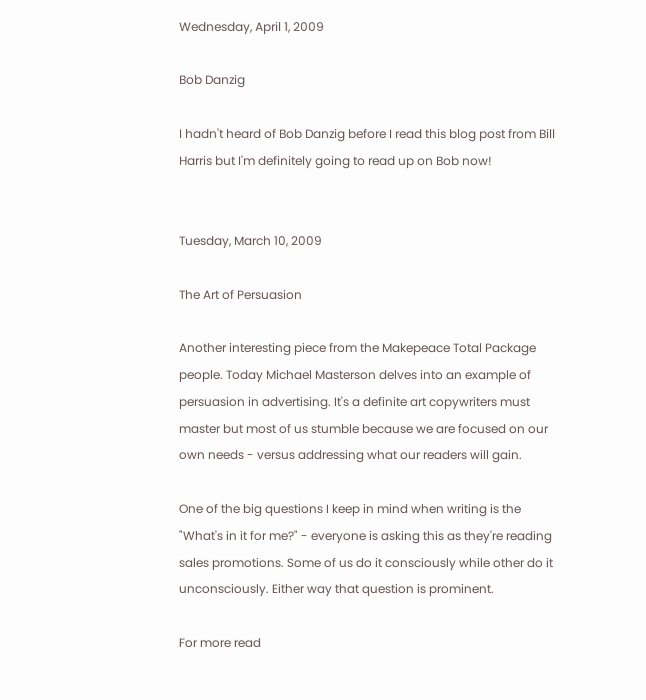Wednesday, April 1, 2009

Bob Danzig

I hadn't heard of Bob Danzig before I read this blog post from Bill Harris but I'm definitely going to read up on Bob now!


Tuesday, March 10, 2009

The Art of Persuasion

Another interesting piece from the Makepeace Total Package people. Today Michael Masterson delves into an example of persuasion in advertising. It's a definite art copywriters must master but most of us stumble because we are focused on our own needs - versus addressing what our readers will gain.

One of the big questions I keep in mind when writing is the "What's in it for me?" - everyone is asking this as they're reading sales promotions. Some of us do it consciously while other do it unconsciously. Either way that question is prominent.

For more read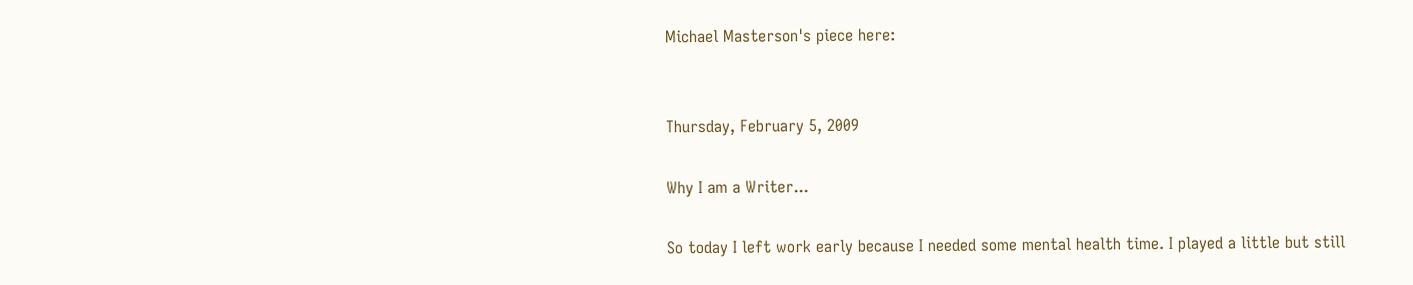Michael Masterson's piece here:


Thursday, February 5, 2009

Why I am a Writer...

So today I left work early because I needed some mental health time. I played a little but still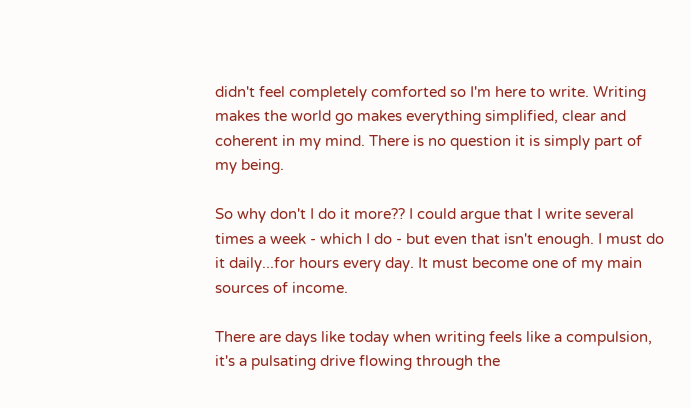didn't feel completely comforted so I'm here to write. Writing makes the world go makes everything simplified, clear and coherent in my mind. There is no question it is simply part of my being.

So why don't I do it more?? I could argue that I write several times a week - which I do - but even that isn't enough. I must do it daily...for hours every day. It must become one of my main sources of income.

There are days like today when writing feels like a compulsion, it's a pulsating drive flowing through the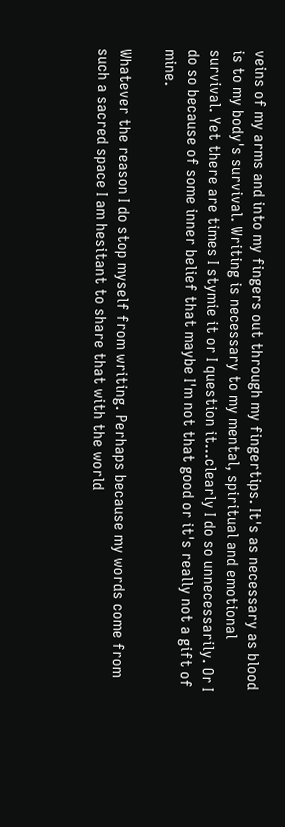veins of my arms and into my fingers out through my fingertips. It's as necessary as blood is to my body's survival. Writing is necessary to my mental, spiritual and emotional survival. Yet there are times I stymie it or I question it...clearly I do so unnecessarily. Or I do so because of some inner belief that maybe I'm not that good or it's really not a gift of mine.

Whatever the reason I do stop myself from writing. Perhaps because my words come from such a sacred space I am hesitant to share that with the world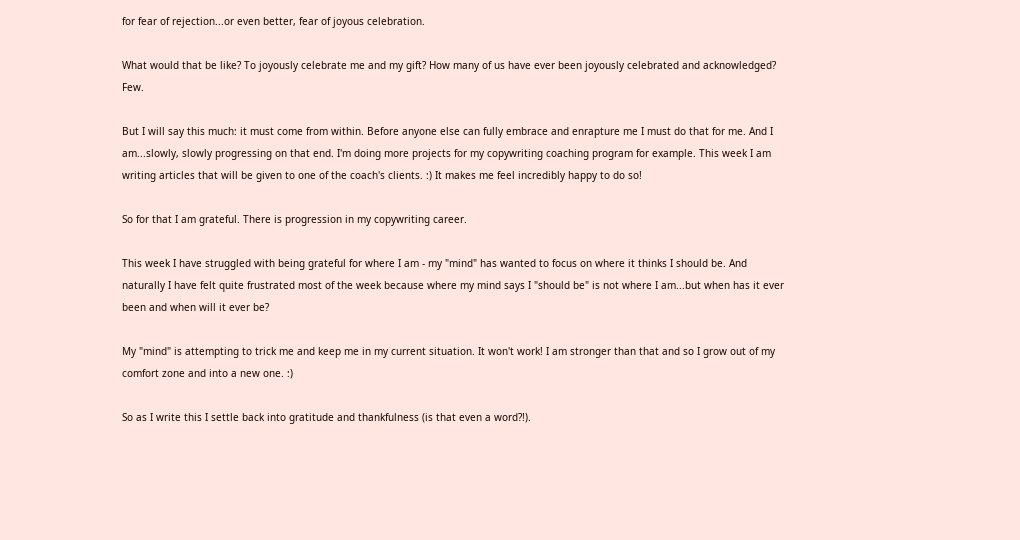for fear of rejection...or even better, fear of joyous celebration.

What would that be like? To joyously celebrate me and my gift? How many of us have ever been joyously celebrated and acknowledged? Few.

But I will say this much: it must come from within. Before anyone else can fully embrace and enrapture me I must do that for me. And I am...slowly, slowly progressing on that end. I'm doing more projects for my copywriting coaching program for example. This week I am writing articles that will be given to one of the coach's clients. :) It makes me feel incredibly happy to do so!

So for that I am grateful. There is progression in my copywriting career.

This week I have struggled with being grateful for where I am - my "mind" has wanted to focus on where it thinks I should be. And naturally I have felt quite frustrated most of the week because where my mind says I "should be" is not where I am...but when has it ever been and when will it ever be?

My "mind" is attempting to trick me and keep me in my current situation. It won't work! I am stronger than that and so I grow out of my comfort zone and into a new one. :)

So as I write this I settle back into gratitude and thankfulness (is that even a word?!).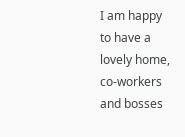I am happy to have a lovely home, co-workers and bosses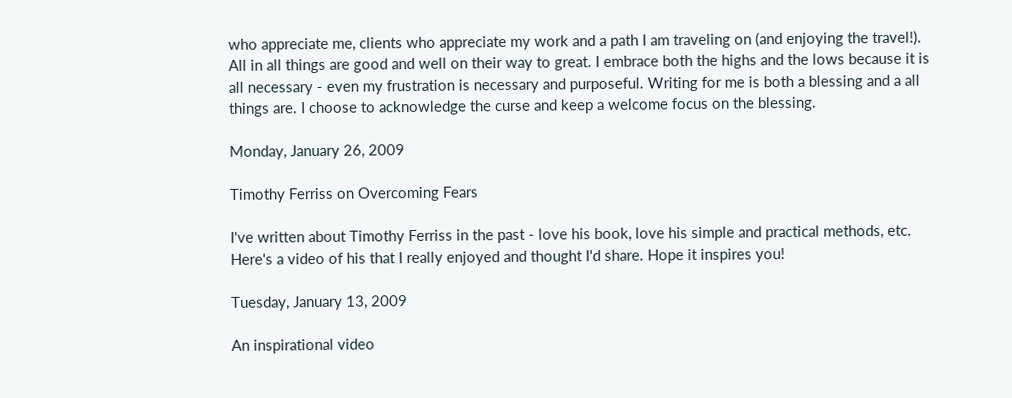who appreciate me, clients who appreciate my work and a path I am traveling on (and enjoying the travel!). All in all things are good and well on their way to great. I embrace both the highs and the lows because it is all necessary - even my frustration is necessary and purposeful. Writing for me is both a blessing and a all things are. I choose to acknowledge the curse and keep a welcome focus on the blessing.

Monday, January 26, 2009

Timothy Ferriss on Overcoming Fears

I've written about Timothy Ferriss in the past - love his book, love his simple and practical methods, etc. Here's a video of his that I really enjoyed and thought I'd share. Hope it inspires you!

Tuesday, January 13, 2009

An inspirational video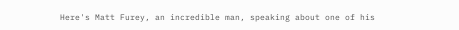Here's Matt Furey, an incredible man, speaking about one of his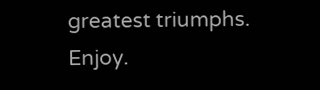greatest triumphs. Enjoy.